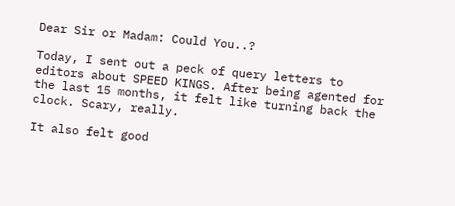Dear Sir or Madam: Could You..?

Today, I sent out a peck of query letters to editors about SPEED KINGS. After being agented for the last 15 months, it felt like turning back the clock. Scary, really.

It also felt good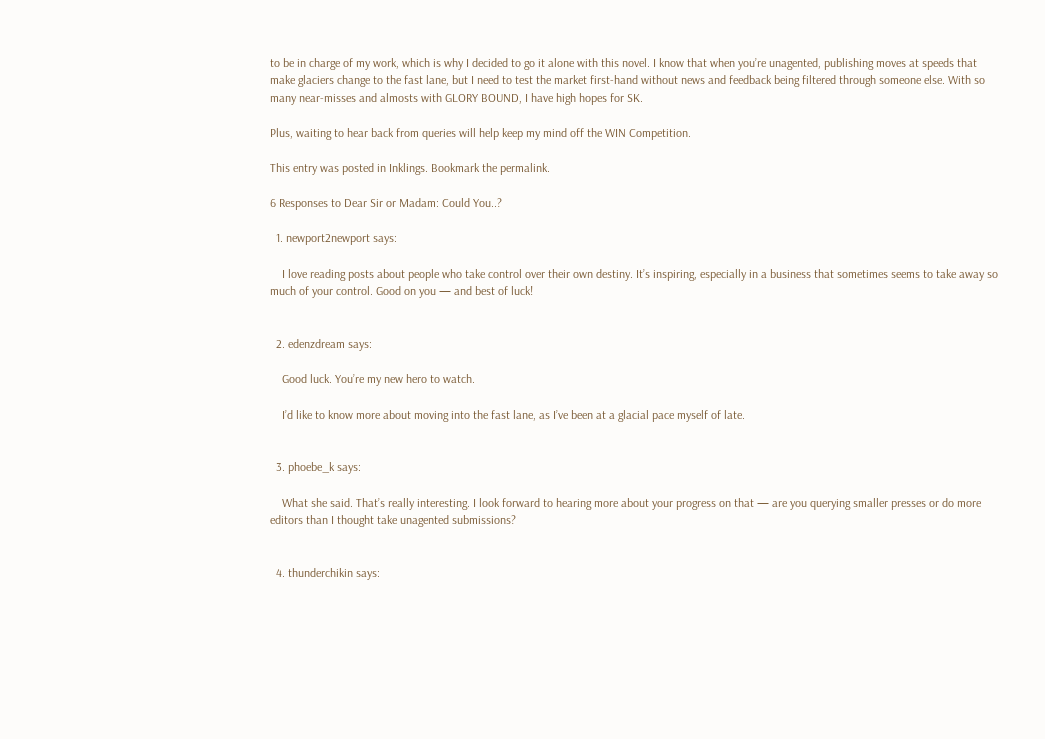to be in charge of my work, which is why I decided to go it alone with this novel. I know that when you’re unagented, publishing moves at speeds that make glaciers change to the fast lane, but I need to test the market first-hand without news and feedback being filtered through someone else. With so many near-misses and almosts with GLORY BOUND, I have high hopes for SK.

Plus, waiting to hear back from queries will help keep my mind off the WIN Competition.

This entry was posted in Inklings. Bookmark the permalink.

6 Responses to Dear Sir or Madam: Could You..?

  1. newport2newport says:

    I love reading posts about people who take control over their own destiny. It’s inspiring, especially in a business that sometimes seems to take away so much of your control. Good on you — and best of luck!


  2. edenzdream says:

    Good luck. You’re my new hero to watch.

    I’d like to know more about moving into the fast lane, as I’ve been at a glacial pace myself of late.


  3. phoebe_k says:

    What she said. That’s really interesting. I look forward to hearing more about your progress on that — are you querying smaller presses or do more editors than I thought take unagented submissions?


  4. thunderchikin says: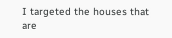I targeted the houses that are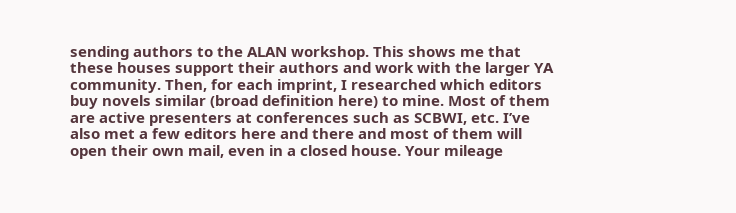sending authors to the ALAN workshop. This shows me that these houses support their authors and work with the larger YA community. Then, for each imprint, I researched which editors buy novels similar (broad definition here) to mine. Most of them are active presenters at conferences such as SCBWI, etc. I’ve also met a few editors here and there and most of them will open their own mail, even in a closed house. Your mileage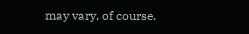may vary, of course.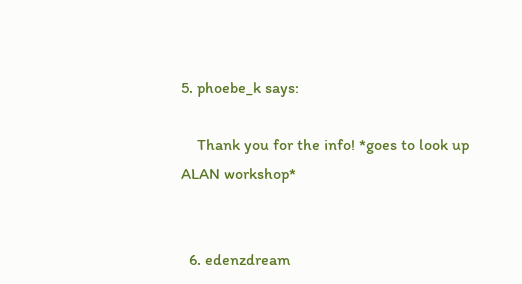5. phoebe_k says:

    Thank you for the info! *goes to look up ALAN workshop*


  6. edenzdream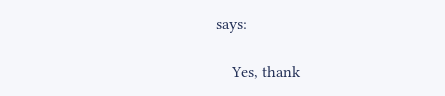says:

    Yes, thank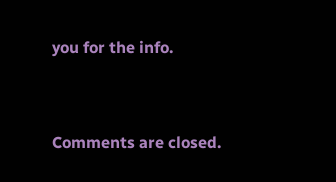you for the info.


Comments are closed.